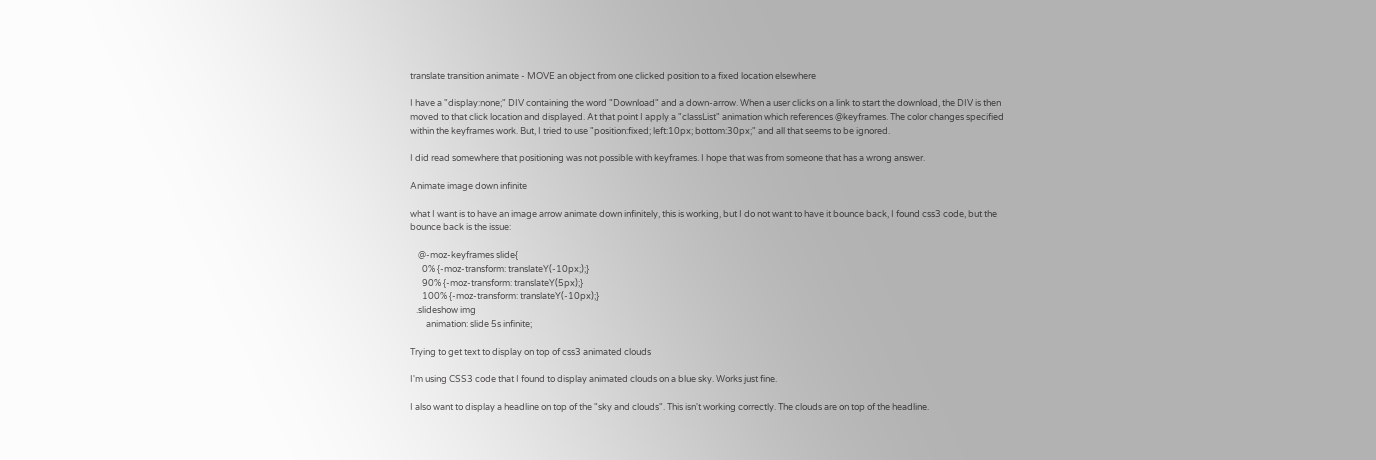translate transition animate - MOVE an object from one clicked position to a fixed location elsewhere

I have a "display:none;" DIV containing the word "Download" and a down-arrow. When a user clicks on a link to start the download, the DIV is then moved to that click location and displayed. At that point I apply a "classList" animation which references @keyframes. The color changes specified within the keyframes work. But, I tried to use "position:fixed; left:10px; bottom:30px;" and all that seems to be ignored.

I did read somewhere that positioning was not possible with keyframes. I hope that was from someone that has a wrong answer.

Animate image down infinite

what I want is to have an image arrow animate down infinitely, this is working, but I do not want to have it bounce back, I found css3 code, but the bounce back is the issue:

    @-moz-keyframes slide{
      0% {-moz-transform: translateY(-10px;);}
      90% {-moz-transform: translateY(5px);}
      100% {-moz-transform: translateY(-10px);}
   .slideshow img
        animation: slide 5s infinite;

Trying to get text to display on top of css3 animated clouds

I'm using CSS3 code that I found to display animated clouds on a blue sky. Works just fine.

I also want to display a headline on top of the "sky and clouds". This isn't working correctly. The clouds are on top of the headline.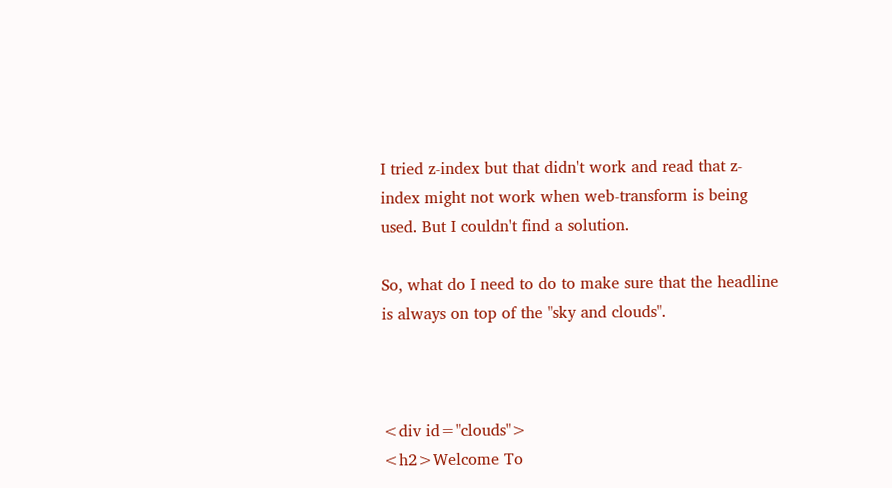I tried z-index but that didn't work and read that z-index might not work when web-transform is being used. But I couldn't find a solution.

So, what do I need to do to make sure that the headline is always on top of the "sky and clouds".



<div id="clouds">
<h2>Welcome To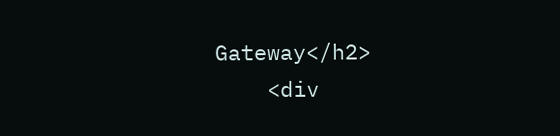Gateway</h2>
    <div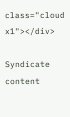class="cloud x1"></div>

Syndicate content